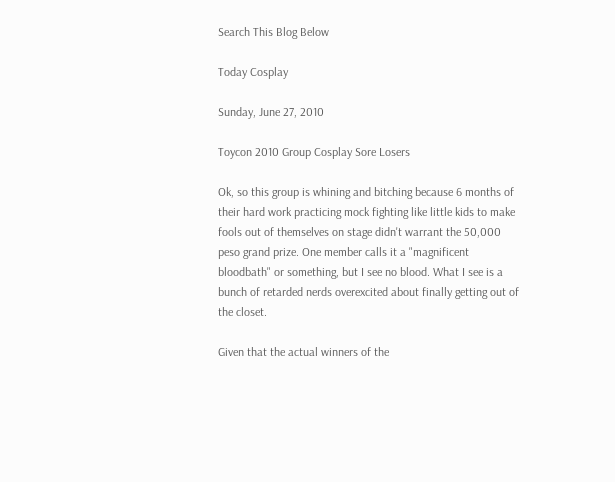Search This Blog Below

Today Cosplay

Sunday, June 27, 2010

Toycon 2010 Group Cosplay Sore Losers

Ok, so this group is whining and bitching because 6 months of their hard work practicing mock fighting like little kids to make fools out of themselves on stage didn't warrant the 50,000 peso grand prize. One member calls it a "magnificent bloodbath" or something, but I see no blood. What I see is a bunch of retarded nerds overexcited about finally getting out of the closet.

Given that the actual winners of the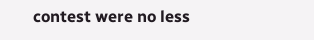contest were no less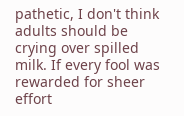pathetic, I don't think adults should be crying over spilled milk. If every fool was rewarded for sheer effort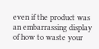even if the product was an embarrassing display of how to waste your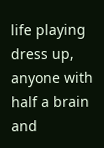life playing dress up, anyone with half a brain and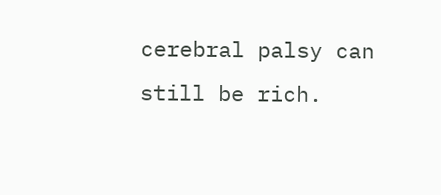cerebral palsy can still be rich.